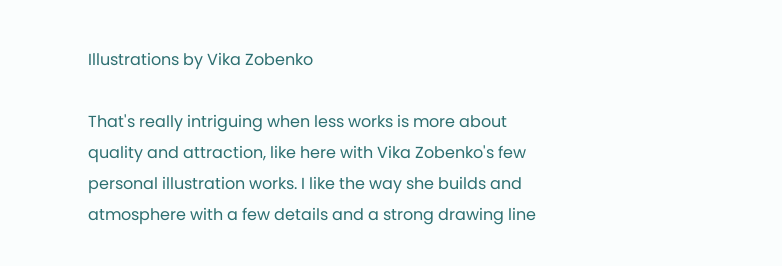Illustrations by Vika Zobenko

That's really intriguing when less works is more about quality and attraction, like here with Vika Zobenko's few personal illustration works. I like the way she builds and atmosphere with a few details and a strong drawing line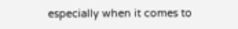especially when it comes to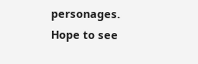personages. Hope to see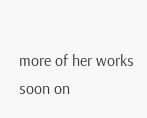more of her works soon on